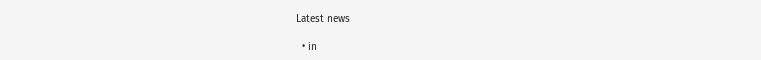Latest news

  • in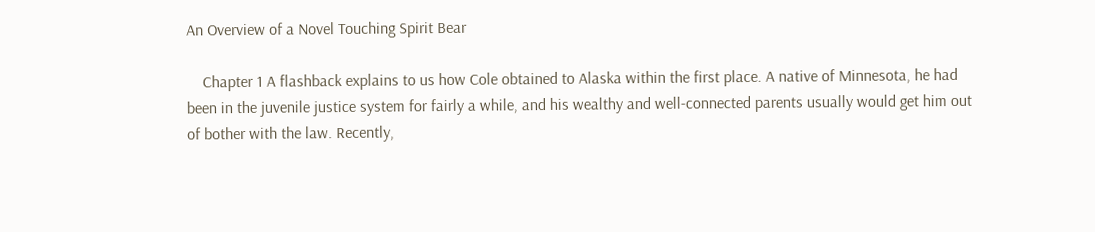An Overview of a Novel Touching Spirit Bear

    Chapter 1 A flashback explains to us how Cole obtained to Alaska within the first place. A native of Minnesota, he had been in the juvenile justice system for fairly a while, and his wealthy and well-connected parents usually would get him out of bother with the law. Recently,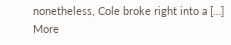nonetheless, Cole broke right into a […] More